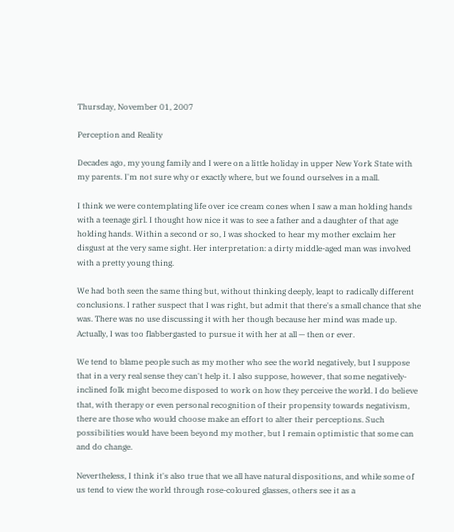Thursday, November 01, 2007

Perception and Reality

Decades ago, my young family and I were on a little holiday in upper New York State with my parents. I'm not sure why or exactly where, but we found ourselves in a mall.

I think we were contemplating life over ice cream cones when I saw a man holding hands with a teenage girl. I thought how nice it was to see a father and a daughter of that age holding hands. Within a second or so, I was shocked to hear my mother exclaim her disgust at the very same sight. Her interpretation: a dirty middle-aged man was involved with a pretty young thing.

We had both seen the same thing but, without thinking deeply, leapt to radically different conclusions. I rather suspect that I was right, but admit that there's a small chance that she was. There was no use discussing it with her though because her mind was made up. Actually, I was too flabbergasted to pursue it with her at all — then or ever.

We tend to blame people such as my mother who see the world negatively, but I suppose that in a very real sense they can't help it. I also suppose, however, that some negatively-inclined folk might become disposed to work on how they perceive the world. I do believe that, with therapy or even personal recognition of their propensity towards negativism, there are those who would choose make an effort to alter their perceptions. Such possibilities would have been beyond my mother, but I remain optimistic that some can and do change.

Nevertheless, I think it's also true that we all have natural dispositions, and while some of us tend to view the world through rose-coloured glasses, others see it as a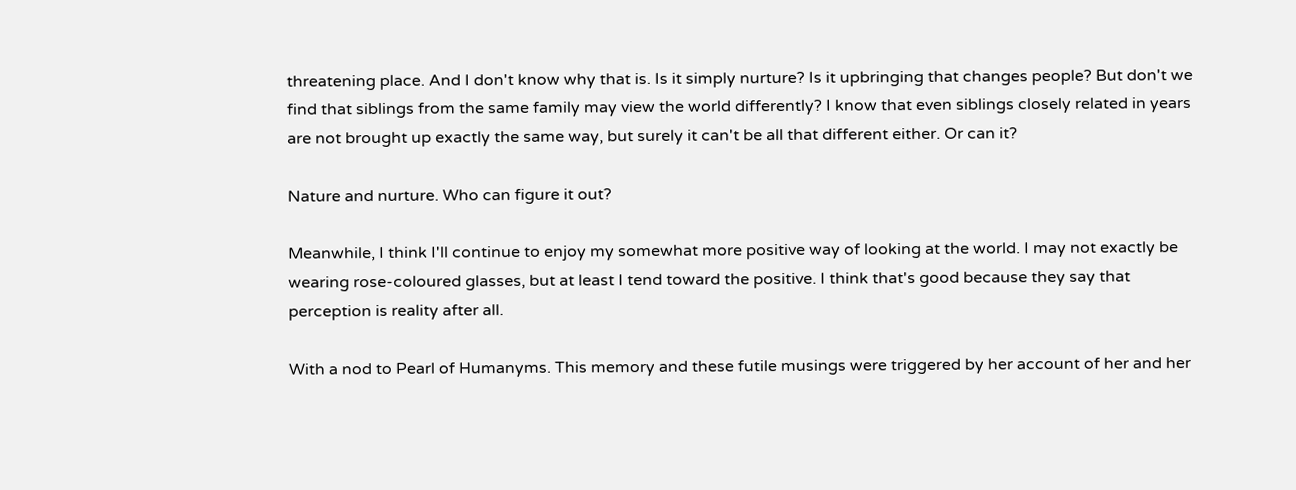threatening place. And I don't know why that is. Is it simply nurture? Is it upbringing that changes people? But don't we find that siblings from the same family may view the world differently? I know that even siblings closely related in years are not brought up exactly the same way, but surely it can't be all that different either. Or can it?

Nature and nurture. Who can figure it out?

Meanwhile, I think I'll continue to enjoy my somewhat more positive way of looking at the world. I may not exactly be wearing rose-coloured glasses, but at least I tend toward the positive. I think that's good because they say that perception is reality after all.

With a nod to Pearl of Humanyms. This memory and these futile musings were triggered by her account of her and her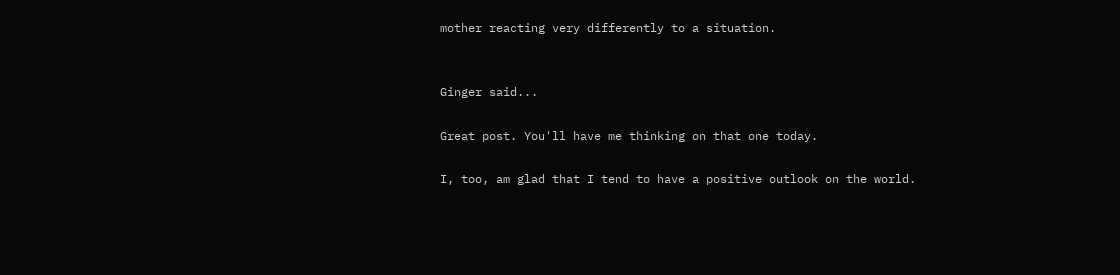mother reacting very differently to a situation.


Ginger said...

Great post. You'll have me thinking on that one today.

I, too, am glad that I tend to have a positive outlook on the world.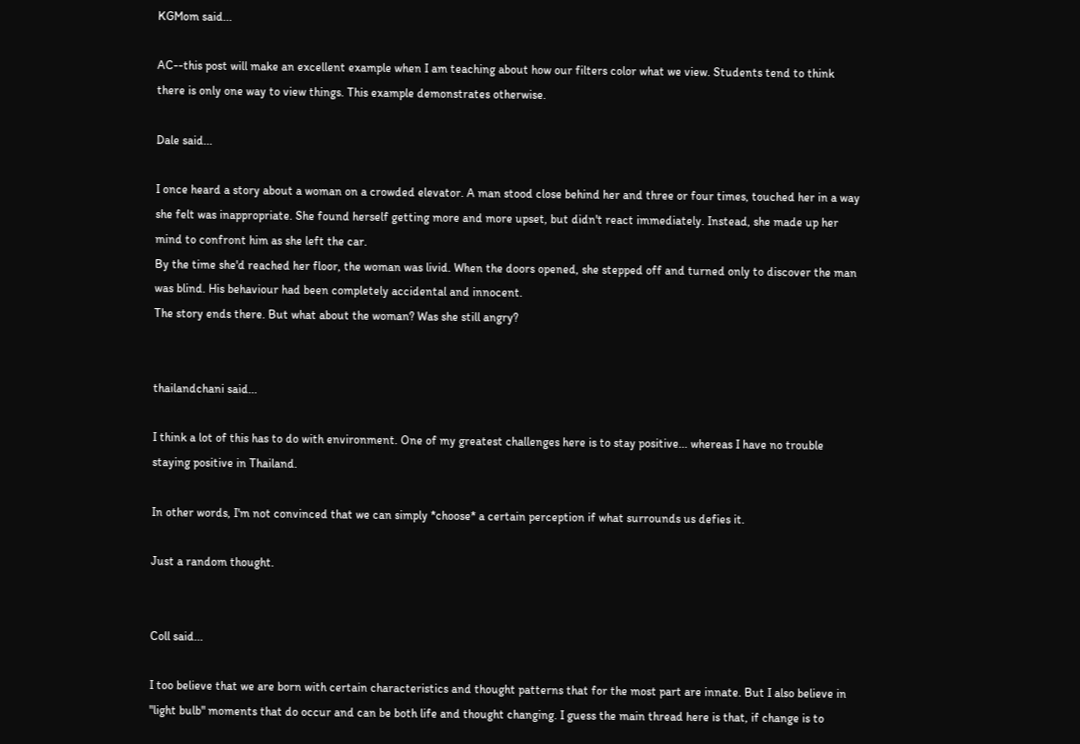KGMom said...

AC--this post will make an excellent example when I am teaching about how our filters color what we view. Students tend to think there is only one way to view things. This example demonstrates otherwise.

Dale said...

I once heard a story about a woman on a crowded elevator. A man stood close behind her and three or four times, touched her in a way she felt was inappropriate. She found herself getting more and more upset, but didn't react immediately. Instead, she made up her mind to confront him as she left the car.
By the time she'd reached her floor, the woman was livid. When the doors opened, she stepped off and turned only to discover the man was blind. His behaviour had been completely accidental and innocent.
The story ends there. But what about the woman? Was she still angry?


thailandchani said...

I think a lot of this has to do with environment. One of my greatest challenges here is to stay positive... whereas I have no trouble staying positive in Thailand.

In other words, I'm not convinced that we can simply *choose* a certain perception if what surrounds us defies it.

Just a random thought.


Coll said...

I too believe that we are born with certain characteristics and thought patterns that for the most part are innate. But I also believe in "light bulb" moments that do occur and can be both life and thought changing. I guess the main thread here is that, if change is to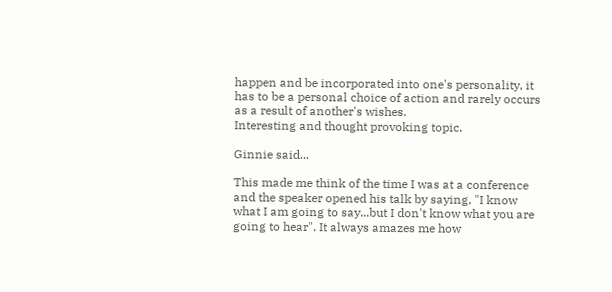happen and be incorporated into one's personality, it has to be a personal choice of action and rarely occurs as a result of another's wishes.
Interesting and thought provoking topic.

Ginnie said...

This made me think of the time I was at a conference and the speaker opened his talk by saying, "I know what I am going to say...but I don't know what you are going to hear". It always amazes me how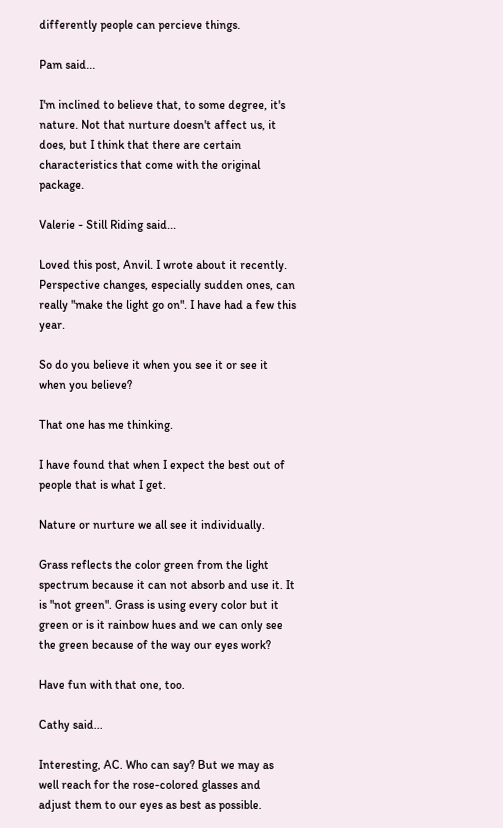differently people can percieve things.

Pam said...

I'm inclined to believe that, to some degree, it's nature. Not that nurture doesn't affect us, it does, but I think that there are certain characteristics that come with the original package.

Valerie - Still Riding said...

Loved this post, Anvil. I wrote about it recently. Perspective changes, especially sudden ones, can really "make the light go on". I have had a few this year.

So do you believe it when you see it or see it when you believe?

That one has me thinking.

I have found that when I expect the best out of people that is what I get.

Nature or nurture we all see it individually.

Grass reflects the color green from the light spectrum because it can not absorb and use it. It is "not green". Grass is using every color but it green or is it rainbow hues and we can only see the green because of the way our eyes work?

Have fun with that one, too.

Cathy said...

Interesting, AC. Who can say? But we may as well reach for the rose-colored glasses and adjust them to our eyes as best as possible.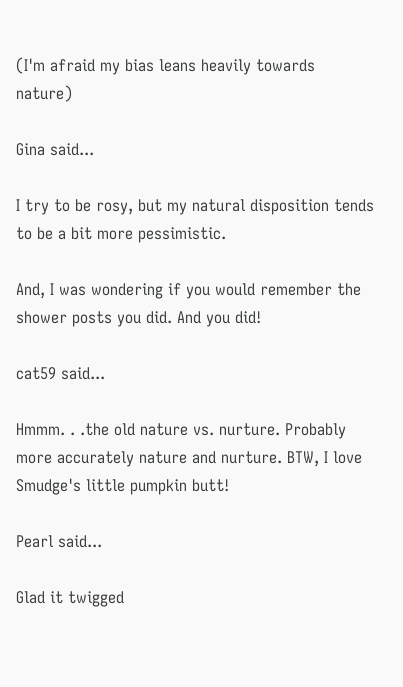(I'm afraid my bias leans heavily towards nature)

Gina said...

I try to be rosy, but my natural disposition tends to be a bit more pessimistic.

And, I was wondering if you would remember the shower posts you did. And you did!

cat59 said...

Hmmm. . .the old nature vs. nurture. Probably more accurately nature and nurture. BTW, I love Smudge's little pumpkin butt!

Pearl said...

Glad it twigged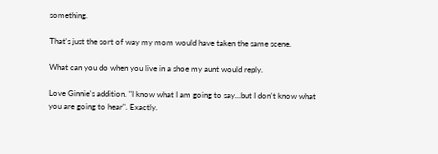something.

That's just the sort of way my mom would have taken the same scene.

What can you do when you live in a shoe my aunt would reply.

Love Ginnie's addition. "I know what I am going to say...but I don't know what you are going to hear". Exactly.